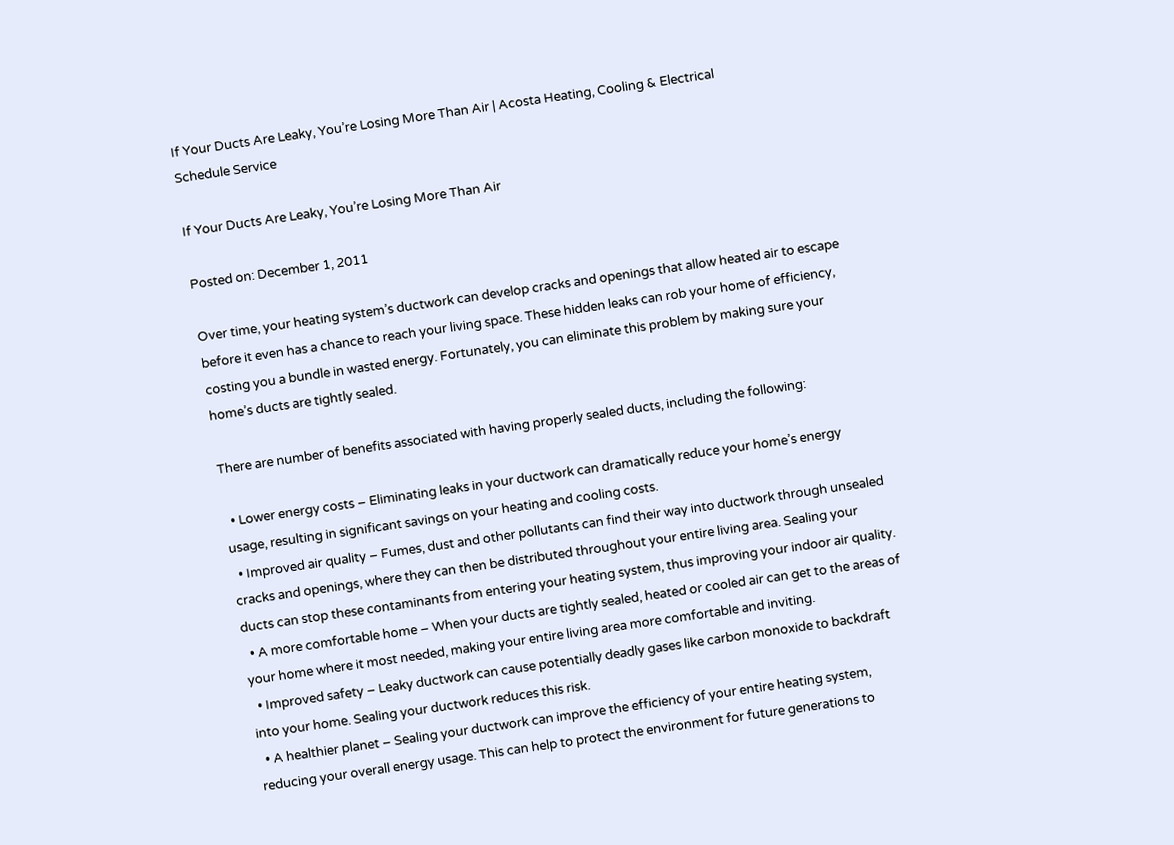If Your Ducts Are Leaky, You’re Losing More Than Air | Acosta Heating, Cooling & Electrical
Schedule Service

If Your Ducts Are Leaky, You’re Losing More Than Air

Posted on: December 1, 2011

Over time, your heating system’s ductwork can develop cracks and openings that allow heated air to escape before it even has a chance to reach your living space. These hidden leaks can rob your home of efficiency, costing you a bundle in wasted energy. Fortunately, you can eliminate this problem by making sure your home’s ducts are tightly sealed.

There are number of benefits associated with having properly sealed ducts, including the following:

  • Lower energy costs – Eliminating leaks in your ductwork can dramatically reduce your home’s energy usage, resulting in significant savings on your heating and cooling costs.
  • Improved air quality – Fumes, dust and other pollutants can find their way into ductwork through unsealed cracks and openings, where they can then be distributed throughout your entire living area. Sealing your ducts can stop these contaminants from entering your heating system, thus improving your indoor air quality.
  • A more comfortable home – When your ducts are tightly sealed, heated or cooled air can get to the areas of your home where it most needed, making your entire living area more comfortable and inviting.
  • Improved safety – Leaky ductwork can cause potentially deadly gases like carbon monoxide to backdraft into your home. Sealing your ductwork reduces this risk.
  • A healthier planet – Sealing your ductwork can improve the efficiency of your entire heating system, reducing your overall energy usage. This can help to protect the environment for future generations to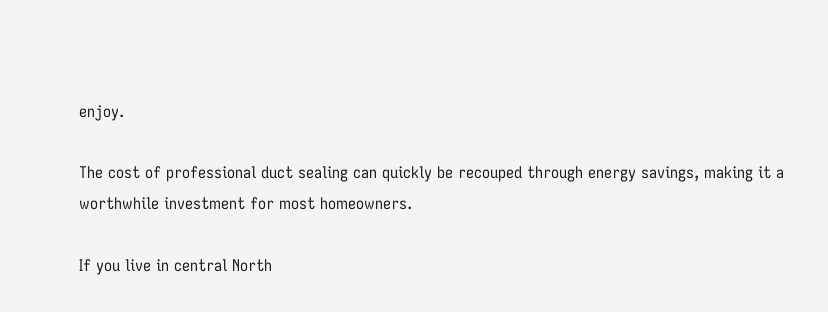enjoy.

The cost of professional duct sealing can quickly be recouped through energy savings, making it a worthwhile investment for most homeowners.

If you live in central North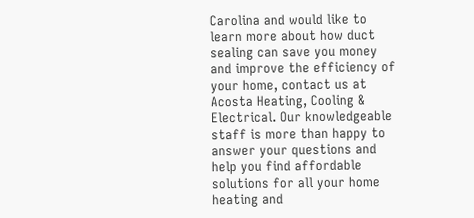Carolina and would like to learn more about how duct sealing can save you money and improve the efficiency of your home, contact us at Acosta Heating, Cooling & Electrical. Our knowledgeable staff is more than happy to answer your questions and help you find affordable solutions for all your home heating and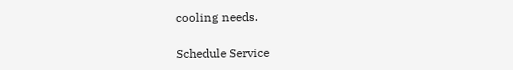cooling needs.

Schedule Service